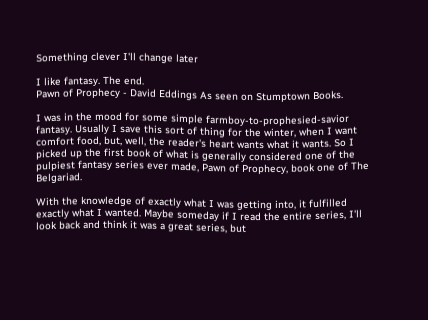Something clever I'll change later

I like fantasy. The end.
Pawn of Prophecy - David Eddings As seen on Stumptown Books.

I was in the mood for some simple farmboy-to-prophesied-savior fantasy. Usually I save this sort of thing for the winter, when I want comfort food, but, well, the reader's heart wants what it wants. So I picked up the first book of what is generally considered one of the pulpiest fantasy series ever made, Pawn of Prophecy, book one of The Belgariad.

With the knowledge of exactly what I was getting into, it fulfilled exactly what I wanted. Maybe someday if I read the entire series, I'll look back and think it was a great series, but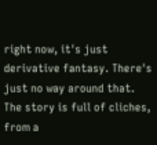right now, it's just derivative fantasy. There's just no way around that. The story is full of cliches, from a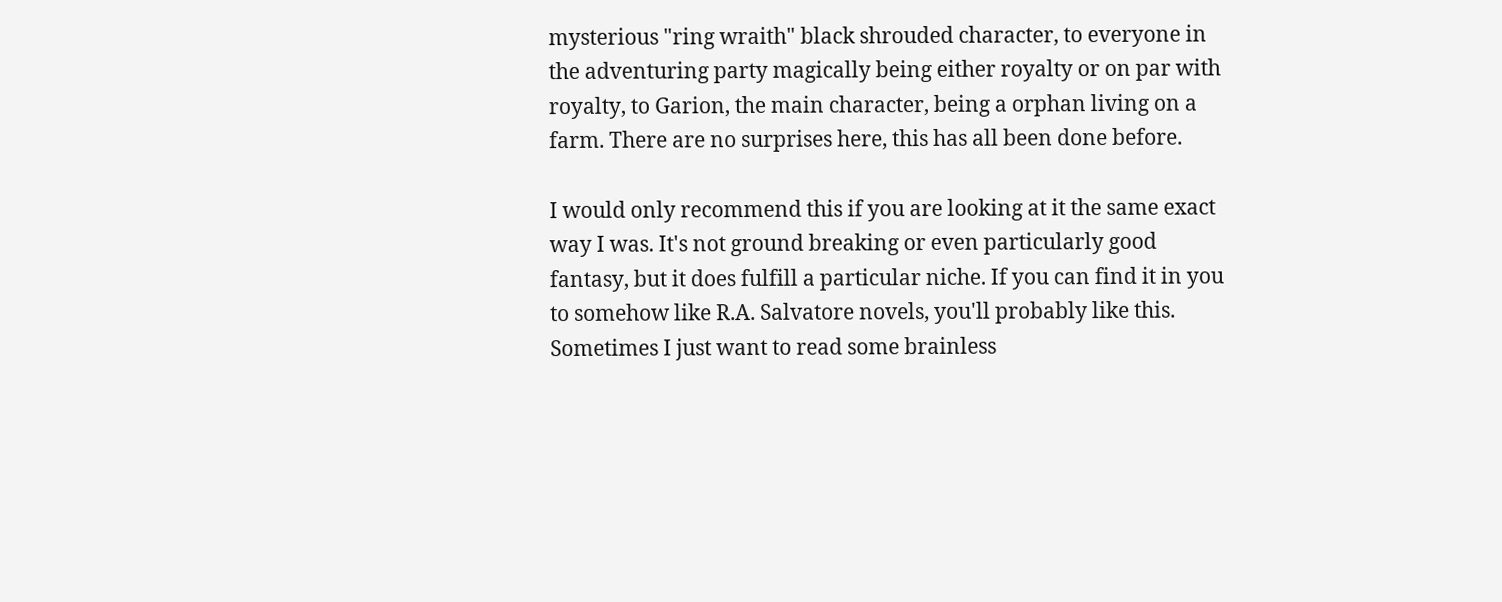mysterious "ring wraith" black shrouded character, to everyone in the adventuring party magically being either royalty or on par with royalty, to Garion, the main character, being a orphan living on a farm. There are no surprises here, this has all been done before.

I would only recommend this if you are looking at it the same exact way I was. It's not ground breaking or even particularly good fantasy, but it does fulfill a particular niche. If you can find it in you to somehow like R.A. Salvatore novels, you'll probably like this. Sometimes I just want to read some brainless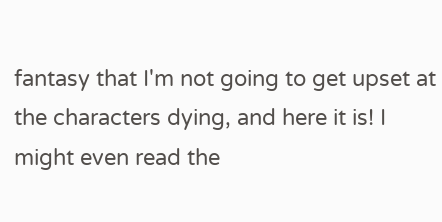fantasy that I'm not going to get upset at the characters dying, and here it is! I might even read the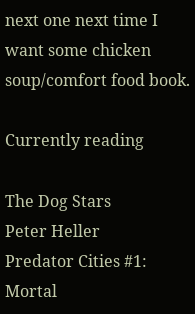next one next time I want some chicken soup/comfort food book.

Currently reading

The Dog Stars
Peter Heller
Predator Cities #1: Mortal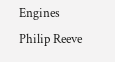Engines
Philip Reeve